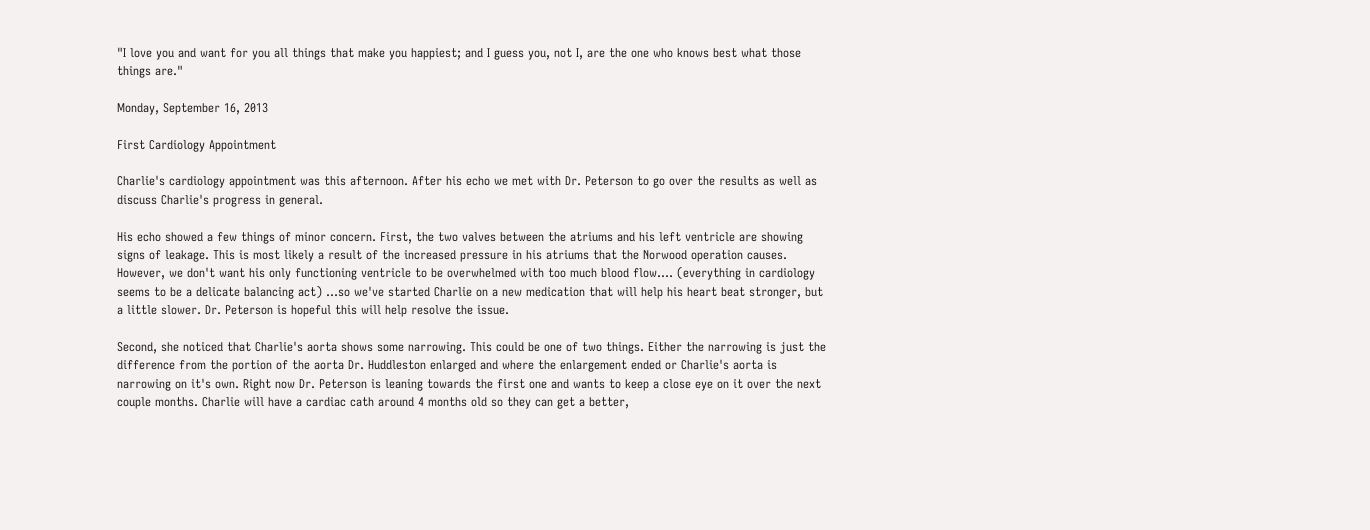"I love you and want for you all things that make you happiest; and I guess you, not I, are the one who knows best what those things are."

Monday, September 16, 2013

First Cardiology Appointment

Charlie's cardiology appointment was this afternoon. After his echo we met with Dr. Peterson to go over the results as well as discuss Charlie's progress in general.

His echo showed a few things of minor concern. First, the two valves between the atriums and his left ventricle are showing signs of leakage. This is most likely a result of the increased pressure in his atriums that the Norwood operation causes. However, we don't want his only functioning ventricle to be overwhelmed with too much blood flow.... (everything in cardiology seems to be a delicate balancing act) ...so we've started Charlie on a new medication that will help his heart beat stronger, but a little slower. Dr. Peterson is hopeful this will help resolve the issue.

Second, she noticed that Charlie's aorta shows some narrowing. This could be one of two things. Either the narrowing is just the difference from the portion of the aorta Dr. Huddleston enlarged and where the enlargement ended or Charlie's aorta is narrowing on it's own. Right now Dr. Peterson is leaning towards the first one and wants to keep a close eye on it over the next couple months. Charlie will have a cardiac cath around 4 months old so they can get a better,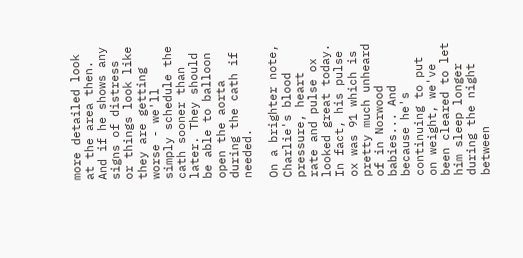more detailed look at the area then. And if he shows any signs of distress or things look like they are getting worse - we'll simply schedule the cath sooner than later. They should be able to balloon open the aorta during the cath if needed.

On a brighter note, Charlie's blood pressure, heart rate and pulse ox looked great today. In fact, his pulse ox was 91 which is pretty much unheard of in Norwood babies... And because he's continuing to put on weight, we've been cleared to let him sleep longer during the night between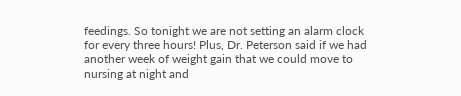feedings. So tonight we are not setting an alarm clock for every three hours! Plus, Dr. Peterson said if we had another week of weight gain that we could move to nursing at night and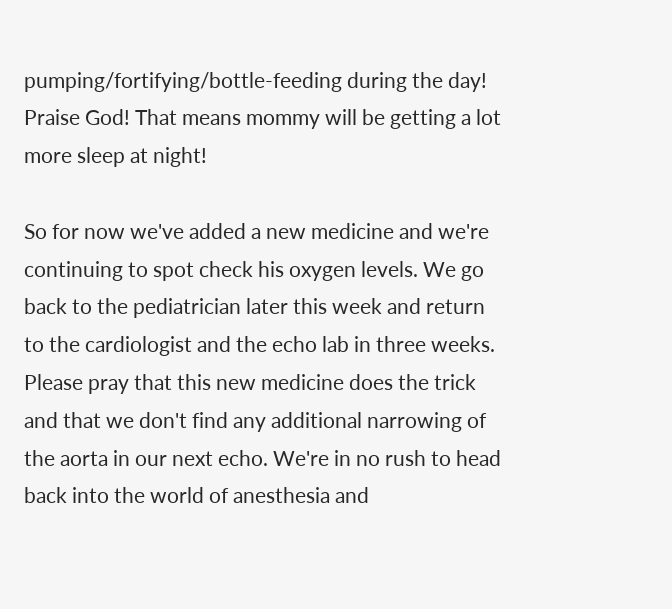pumping/fortifying/bottle-feeding during the day! Praise God! That means mommy will be getting a lot more sleep at night!

So for now we've added a new medicine and we're continuing to spot check his oxygen levels. We go back to the pediatrician later this week and return to the cardiologist and the echo lab in three weeks. Please pray that this new medicine does the trick and that we don't find any additional narrowing of the aorta in our next echo. We're in no rush to head back into the world of anesthesia and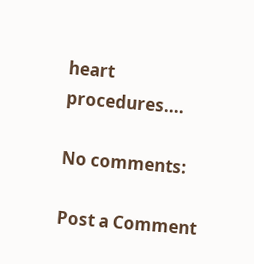heart procedures....

No comments:

Post a Comment